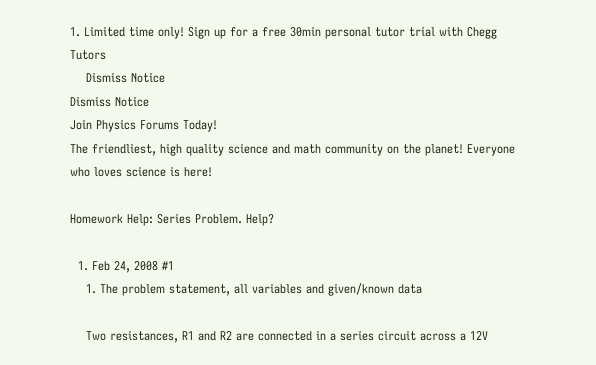1. Limited time only! Sign up for a free 30min personal tutor trial with Chegg Tutors
    Dismiss Notice
Dismiss Notice
Join Physics Forums Today!
The friendliest, high quality science and math community on the planet! Everyone who loves science is here!

Homework Help: Series Problem. Help?

  1. Feb 24, 2008 #1
    1. The problem statement, all variables and given/known data

    Two resistances, R1 and R2 are connected in a series circuit across a 12V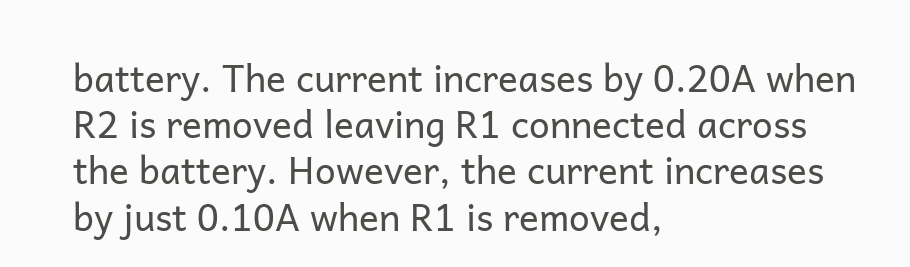battery. The current increases by 0.20A when R2 is removed leaving R1 connected across the battery. However, the current increases by just 0.10A when R1 is removed,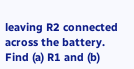leaving R2 connected across the battery. Find (a) R1 and (b)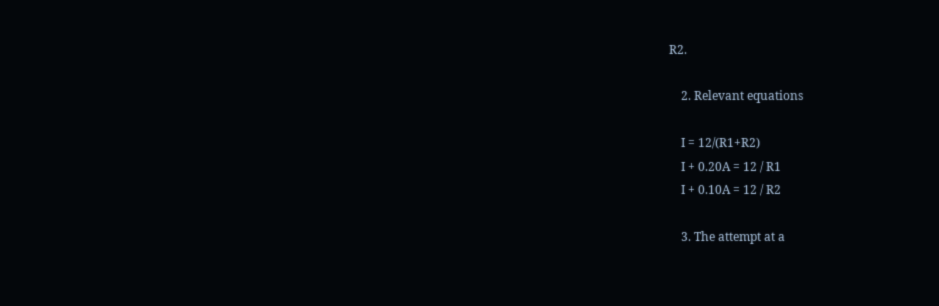R2.

    2. Relevant equations

    I = 12/(R1+R2)
    I + 0.20A = 12 / R1
    I + 0.10A = 12 / R2

    3. The attempt at a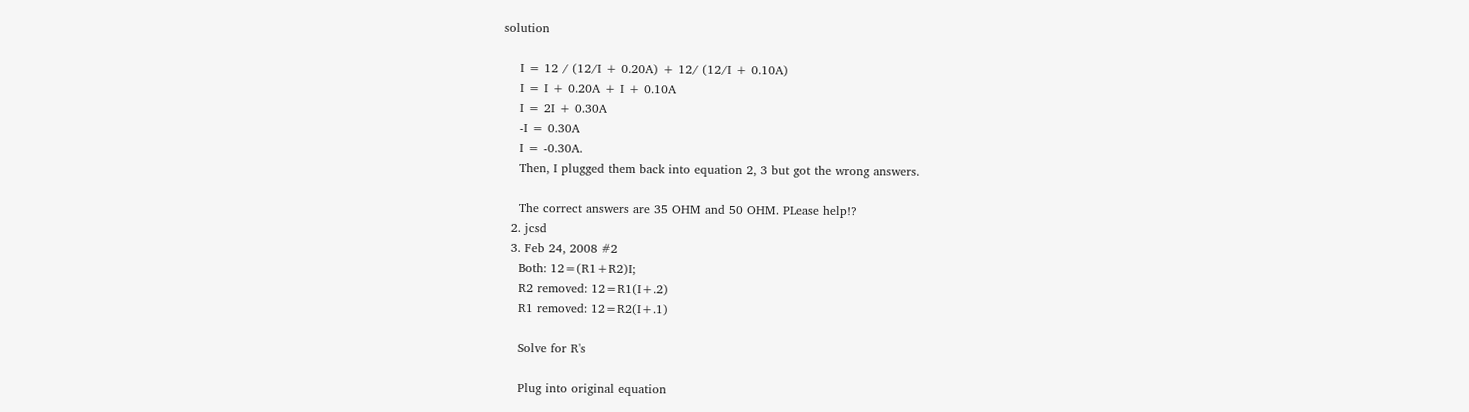solution

    I = 12 / (12/I + 0.20A) + 12/ (12/I + 0.10A)
    I = I + 0.20A + I + 0.10A
    I = 2I + 0.30A
    -I = 0.30A
    I = -0.30A.
    Then, I plugged them back into equation 2, 3 but got the wrong answers.

    The correct answers are 35 OHM and 50 OHM. PLease help!?
  2. jcsd
  3. Feb 24, 2008 #2
    Both: 12=(R1+R2)I;
    R2 removed: 12=R1(I+.2)
    R1 removed: 12=R2(I+.1)

    Solve for R's

    Plug into original equation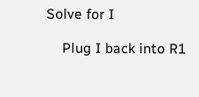Solve for I

    Plug I back into R1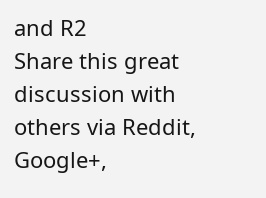and R2
Share this great discussion with others via Reddit, Google+,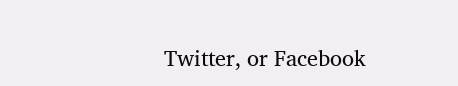Twitter, or Facebook